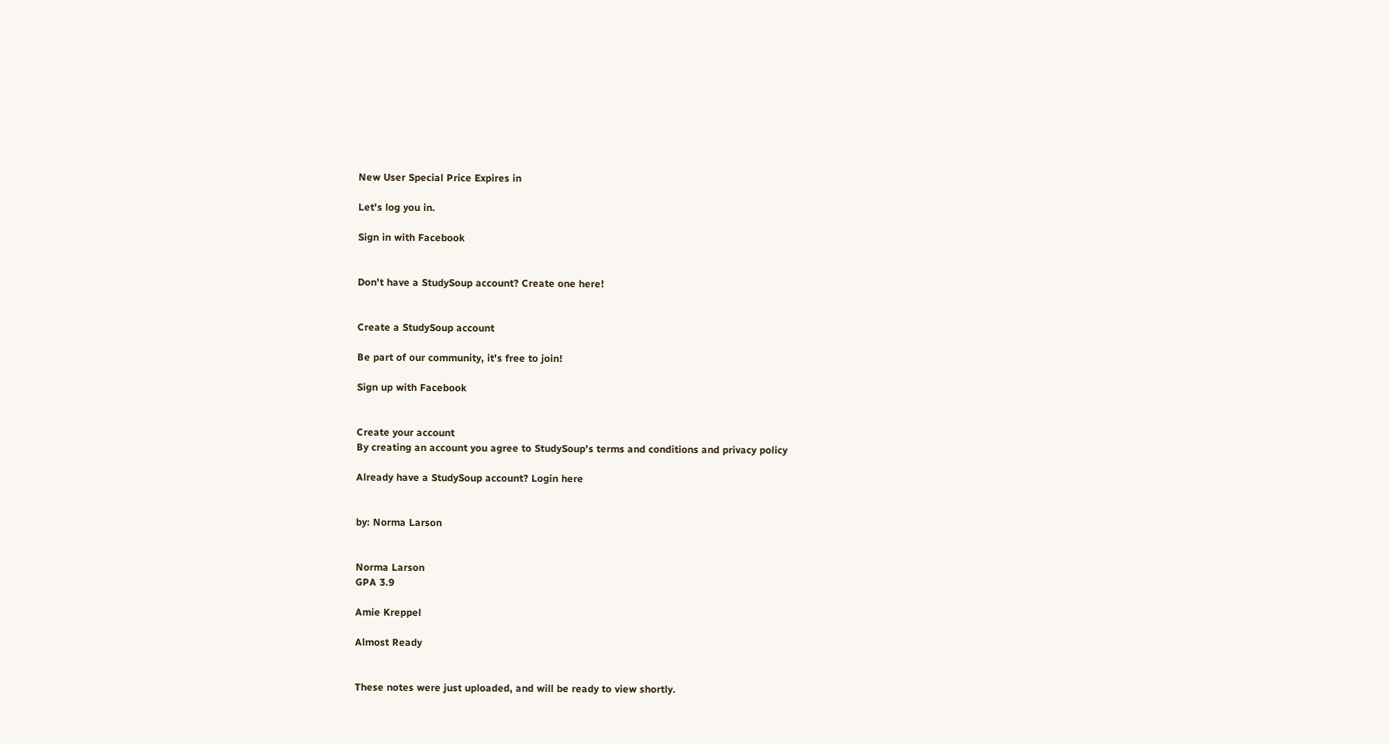New User Special Price Expires in

Let's log you in.

Sign in with Facebook


Don't have a StudySoup account? Create one here!


Create a StudySoup account

Be part of our community, it's free to join!

Sign up with Facebook


Create your account
By creating an account you agree to StudySoup's terms and conditions and privacy policy

Already have a StudySoup account? Login here


by: Norma Larson


Norma Larson
GPA 3.9

Amie Kreppel

Almost Ready


These notes were just uploaded, and will be ready to view shortly.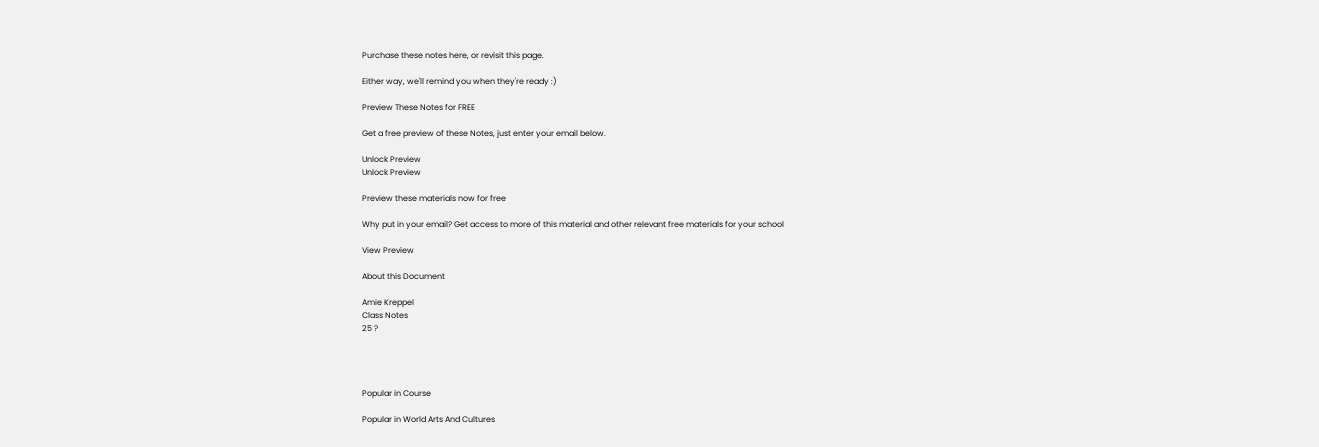Purchase these notes here, or revisit this page.

Either way, we'll remind you when they're ready :)

Preview These Notes for FREE

Get a free preview of these Notes, just enter your email below.

Unlock Preview
Unlock Preview

Preview these materials now for free

Why put in your email? Get access to more of this material and other relevant free materials for your school

View Preview

About this Document

Amie Kreppel
Class Notes
25 ?




Popular in Course

Popular in World Arts And Cultures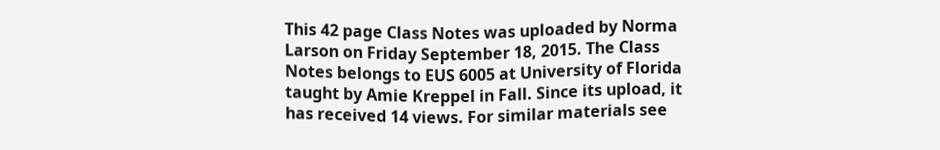This 42 page Class Notes was uploaded by Norma Larson on Friday September 18, 2015. The Class Notes belongs to EUS 6005 at University of Florida taught by Amie Kreppel in Fall. Since its upload, it has received 14 views. For similar materials see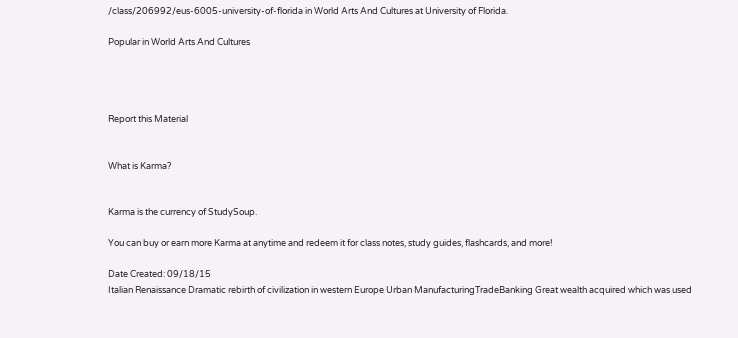/class/206992/eus-6005-university-of-florida in World Arts And Cultures at University of Florida.

Popular in World Arts And Cultures




Report this Material


What is Karma?


Karma is the currency of StudySoup.

You can buy or earn more Karma at anytime and redeem it for class notes, study guides, flashcards, and more!

Date Created: 09/18/15
Italian Renaissance Dramatic rebirth of civilization in western Europe Urban ManufacturingTradeBanking Great wealth acquired which was used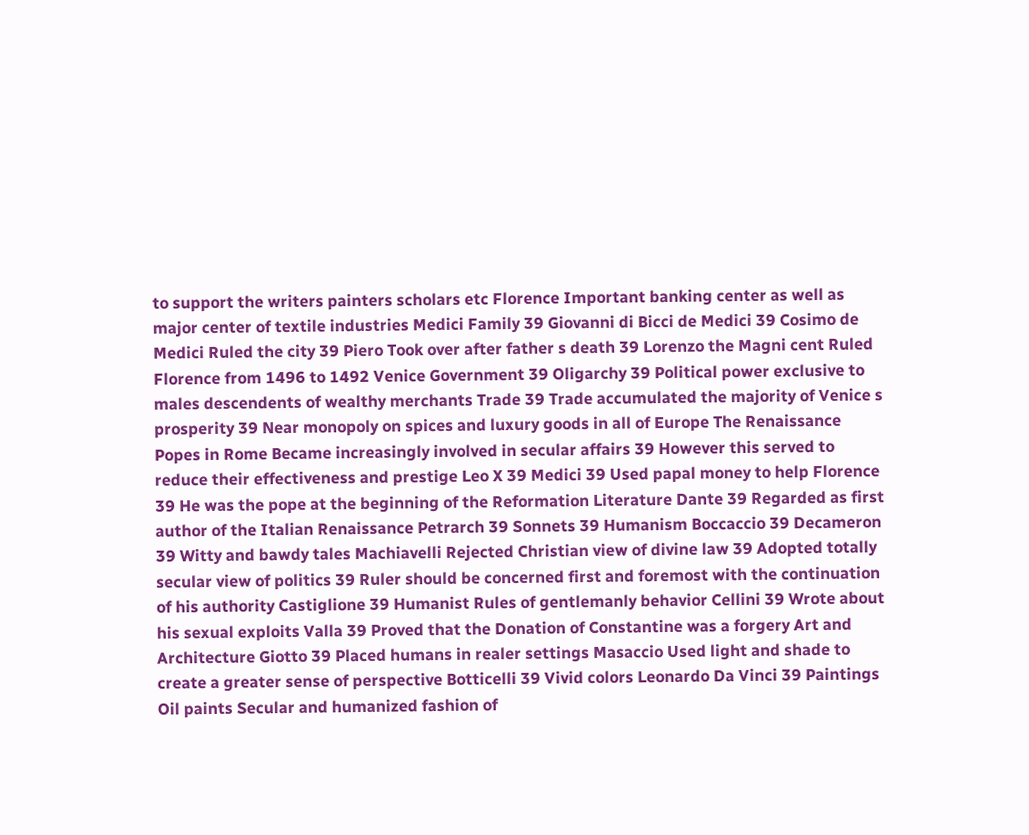to support the writers painters scholars etc Florence Important banking center as well as major center of textile industries Medici Family 39 Giovanni di Bicci de Medici 39 Cosimo de Medici Ruled the city 39 Piero Took over after father s death 39 Lorenzo the Magni cent Ruled Florence from 1496 to 1492 Venice Government 39 Oligarchy 39 Political power exclusive to males descendents of wealthy merchants Trade 39 Trade accumulated the majority of Venice s prosperity 39 Near monopoly on spices and luxury goods in all of Europe The Renaissance Popes in Rome Became increasingly involved in secular affairs 39 However this served to reduce their effectiveness and prestige Leo X 39 Medici 39 Used papal money to help Florence 39 He was the pope at the beginning of the Reformation Literature Dante 39 Regarded as first author of the Italian Renaissance Petrarch 39 Sonnets 39 Humanism Boccaccio 39 Decameron 39 Witty and bawdy tales Machiavelli Rejected Christian view of divine law 39 Adopted totally secular view of politics 39 Ruler should be concerned first and foremost with the continuation of his authority Castiglione 39 Humanist Rules of gentlemanly behavior Cellini 39 Wrote about his sexual exploits Valla 39 Proved that the Donation of Constantine was a forgery Art and Architecture Giotto 39 Placed humans in realer settings Masaccio Used light and shade to create a greater sense of perspective Botticelli 39 Vivid colors Leonardo Da Vinci 39 Paintings Oil paints Secular and humanized fashion of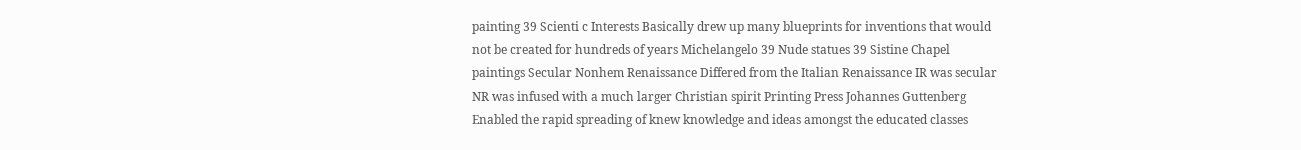painting 39 Scienti c Interests Basically drew up many blueprints for inventions that would not be created for hundreds of years Michelangelo 39 Nude statues 39 Sistine Chapel paintings Secular Nonhem Renaissance Differed from the Italian Renaissance IR was secular NR was infused with a much larger Christian spirit Printing Press Johannes Guttenberg Enabled the rapid spreading of knew knowledge and ideas amongst the educated classes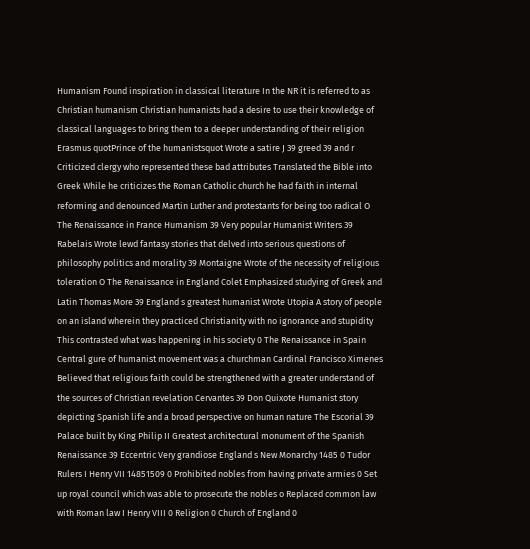Humanism Found inspiration in classical literature In the NR it is referred to as Christian humanism Christian humanists had a desire to use their knowledge of classical languages to bring them to a deeper understanding of their religion Erasmus quotPrince of the humanistsquot Wrote a satire J 39 greed 39 and r Criticized clergy who represented these bad attributes Translated the Bible into Greek While he criticizes the Roman Catholic church he had faith in internal reforming and denounced Martin Luther and protestants for being too radical O The Renaissance in France Humanism 39 Very popular Humanist Writers 39 Rabelais Wrote lewd fantasy stories that delved into serious questions of philosophy politics and morality 39 Montaigne Wrote of the necessity of religious toleration O The Renaissance in England Colet Emphasized studying of Greek and Latin Thomas More 39 England s greatest humanist Wrote Utopia A story of people on an island wherein they practiced Christianity with no ignorance and stupidity This contrasted what was happening in his society 0 The Renaissance in Spain Central gure of humanist movement was a churchman Cardinal Francisco Ximenes Believed that religious faith could be strengthened with a greater understand of the sources of Christian revelation Cervantes 39 Don Quixote Humanist story depicting Spanish life and a broad perspective on human nature The Escorial 39 Palace built by King Philip II Greatest architectural monument of the Spanish Renaissance 39 Eccentric Very grandiose England s New Monarchy 1485 0 Tudor Rulers I Henry VII 14851509 0 Prohibited nobles from having private armies 0 Set up royal council which was able to prosecute the nobles o Replaced common law with Roman law I Henry VIII 0 Religion 0 Church of England 0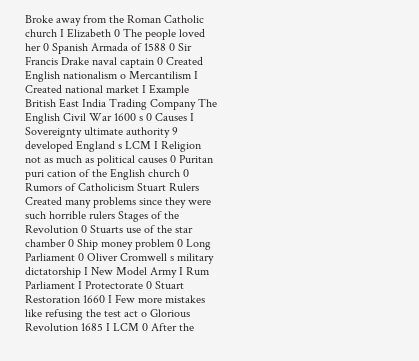Broke away from the Roman Catholic church I Elizabeth 0 The people loved her 0 Spanish Armada of 1588 0 Sir Francis Drake naval captain 0 Created English nationalism o Mercantilism I Created national market I Example British East India Trading Company The English Civil War 1600 s 0 Causes I Sovereignty ultimate authority 9 developed England s LCM I Religion not as much as political causes 0 Puritan puri cation of the English church 0 Rumors of Catholicism Stuart Rulers Created many problems since they were such horrible rulers Stages of the Revolution 0 Stuarts use of the star chamber 0 Ship money problem 0 Long Parliament 0 Oliver Cromwell s military dictatorship I New Model Army I Rum Parliament I Protectorate 0 Stuart Restoration 1660 I Few more mistakes like refusing the test act o Glorious Revolution 1685 I LCM 0 After the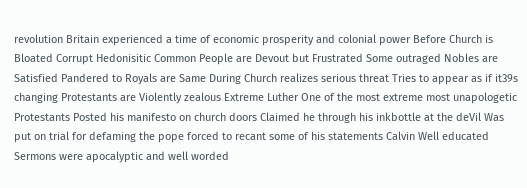revolution Britain experienced a time of economic prosperity and colonial power Before Church is Bloated Corrupt Hedonisitic Common People are Devout but Frustrated Some outraged Nobles are Satisfied Pandered to Royals are Same During Church realizes serious threat Tries to appear as if it39s changing Protestants are Violently zealous Extreme Luther One of the most extreme most unapologetic Protestants Posted his manifesto on church doors Claimed he through his inkbottle at the deVil Was put on trial for defaming the pope forced to recant some of his statements Calvin Well educated Sermons were apocalyptic and well worded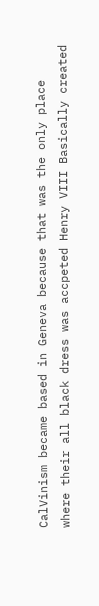CalVinism became based in Geneva because that was the only place where their all black dress was accpeted Henry VIII Basically created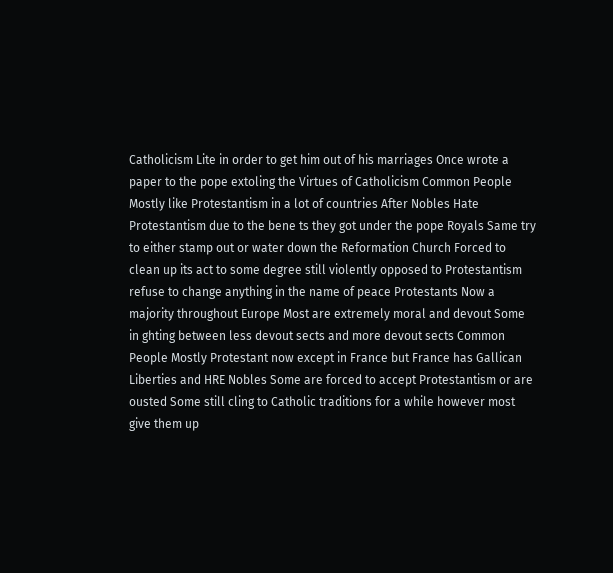Catholicism Lite in order to get him out of his marriages Once wrote a paper to the pope extoling the Virtues of Catholicism Common People Mostly like Protestantism in a lot of countries After Nobles Hate Protestantism due to the bene ts they got under the pope Royals Same try to either stamp out or water down the Reformation Church Forced to clean up its act to some degree still violently opposed to Protestantism refuse to change anything in the name of peace Protestants Now a majority throughout Europe Most are extremely moral and devout Some in ghting between less devout sects and more devout sects Common People Mostly Protestant now except in France but France has Gallican Liberties and HRE Nobles Some are forced to accept Protestantism or are ousted Some still cling to Catholic traditions for a while however most give them up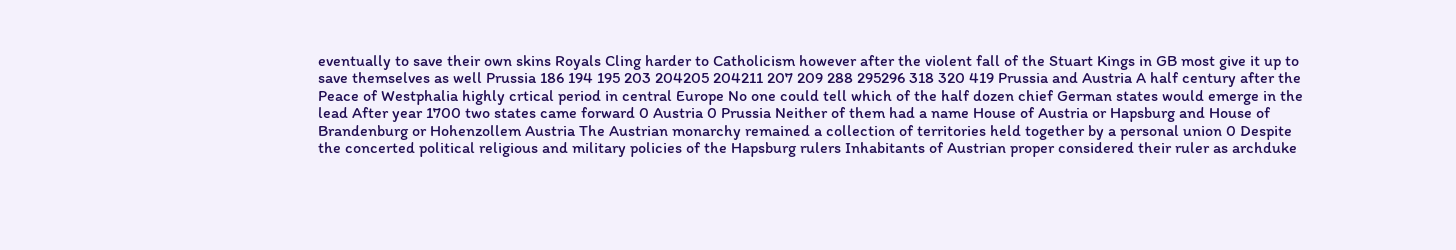eventually to save their own skins Royals Cling harder to Catholicism however after the violent fall of the Stuart Kings in GB most give it up to save themselves as well Prussia 186 194 195 203 204205 204211 207 209 288 295296 318 320 419 Prussia and Austria A half century after the Peace of Westphalia highly crtical period in central Europe No one could tell which of the half dozen chief German states would emerge in the lead After year 1700 two states came forward 0 Austria 0 Prussia Neither of them had a name House of Austria or Hapsburg and House of Brandenburg or Hohenzollem Austria The Austrian monarchy remained a collection of territories held together by a personal union 0 Despite the concerted political religious and military policies of the Hapsburg rulers Inhabitants of Austrian proper considered their ruler as archduke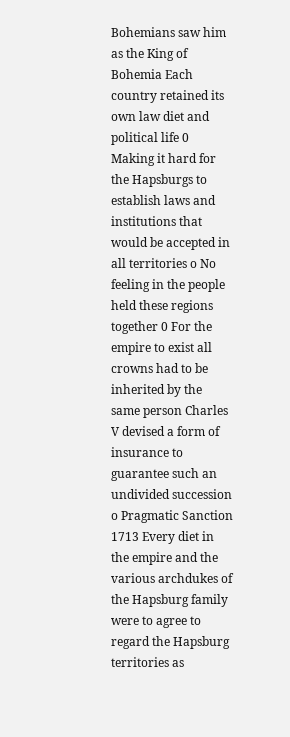Bohemians saw him as the King of Bohemia Each country retained its own law diet and political life 0 Making it hard for the Hapsburgs to establish laws and institutions that would be accepted in all territories o No feeling in the people held these regions together 0 For the empire to exist all crowns had to be inherited by the same person Charles V devised a form of insurance to guarantee such an undivided succession o Pragmatic Sanction 1713 Every diet in the empire and the various archdukes of the Hapsburg family were to agree to regard the Hapsburg territories as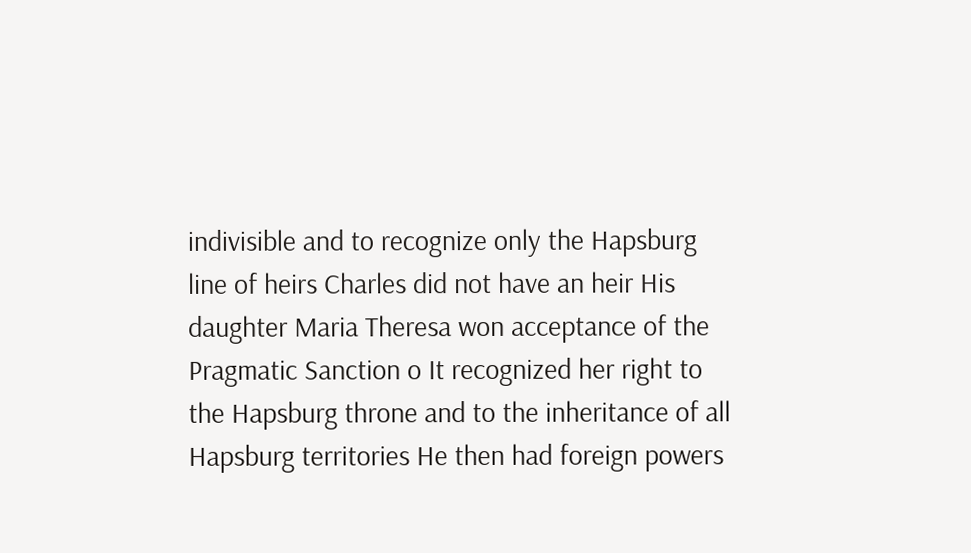indivisible and to recognize only the Hapsburg line of heirs Charles did not have an heir His daughter Maria Theresa won acceptance of the Pragmatic Sanction o It recognized her right to the Hapsburg throne and to the inheritance of all Hapsburg territories He then had foreign powers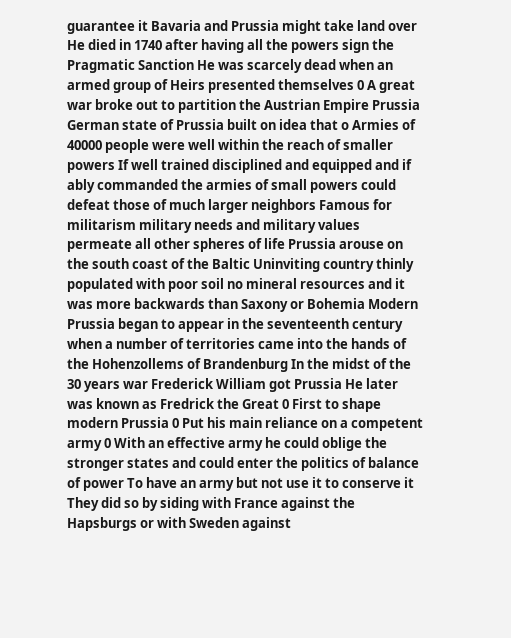guarantee it Bavaria and Prussia might take land over He died in 1740 after having all the powers sign the Pragmatic Sanction He was scarcely dead when an armed group of Heirs presented themselves 0 A great war broke out to partition the Austrian Empire Prussia German state of Prussia built on idea that o Armies of 40000 people were well within the reach of smaller powers If well trained disciplined and equipped and if ably commanded the armies of small powers could defeat those of much larger neighbors Famous for militarism military needs and military values permeate all other spheres of life Prussia arouse on the south coast of the Baltic Uninviting country thinly populated with poor soil no mineral resources and it was more backwards than Saxony or Bohemia Modern Prussia began to appear in the seventeenth century when a number of territories came into the hands of the Hohenzollems of Brandenburg In the midst of the 30 years war Frederick William got Prussia He later was known as Fredrick the Great 0 First to shape modern Prussia 0 Put his main reliance on a competent army 0 With an effective army he could oblige the stronger states and could enter the politics of balance of power To have an army but not use it to conserve it They did so by siding with France against the Hapsburgs or with Sweden against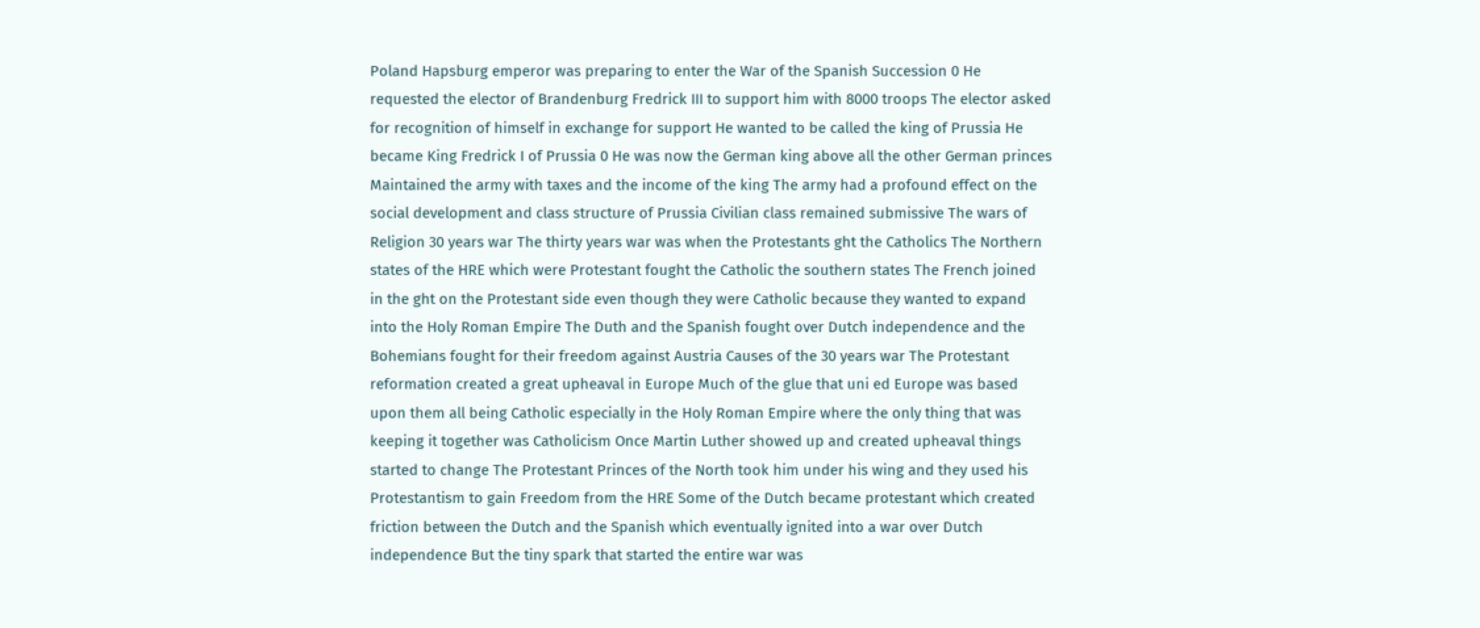Poland Hapsburg emperor was preparing to enter the War of the Spanish Succession 0 He requested the elector of Brandenburg Fredrick III to support him with 8000 troops The elector asked for recognition of himself in exchange for support He wanted to be called the king of Prussia He became King Fredrick I of Prussia 0 He was now the German king above all the other German princes Maintained the army with taxes and the income of the king The army had a profound effect on the social development and class structure of Prussia Civilian class remained submissive The wars of Religion 30 years war The thirty years war was when the Protestants ght the Catholics The Northern states of the HRE which were Protestant fought the Catholic the southern states The French joined in the ght on the Protestant side even though they were Catholic because they wanted to expand into the Holy Roman Empire The Duth and the Spanish fought over Dutch independence and the Bohemians fought for their freedom against Austria Causes of the 30 years war The Protestant reformation created a great upheaval in Europe Much of the glue that uni ed Europe was based upon them all being Catholic especially in the Holy Roman Empire where the only thing that was keeping it together was Catholicism Once Martin Luther showed up and created upheaval things started to change The Protestant Princes of the North took him under his wing and they used his Protestantism to gain Freedom from the HRE Some of the Dutch became protestant which created friction between the Dutch and the Spanish which eventually ignited into a war over Dutch independence But the tiny spark that started the entire war was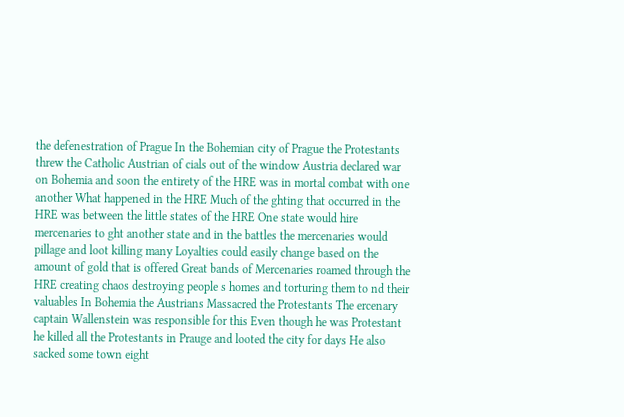the defenestration of Prague In the Bohemian city of Prague the Protestants threw the Catholic Austrian of cials out of the window Austria declared war on Bohemia and soon the entirety of the HRE was in mortal combat with one another What happened in the HRE Much of the ghting that occurred in the HRE was between the little states of the HRE One state would hire mercenaries to ght another state and in the battles the mercenaries would pillage and loot killing many Loyalties could easily change based on the amount of gold that is offered Great bands of Mercenaries roamed through the HRE creating chaos destroying people s homes and torturing them to nd their valuables In Bohemia the Austrians Massacred the Protestants The ercenary captain Wallenstein was responsible for this Even though he was Protestant he killed all the Protestants in Prauge and looted the city for days He also sacked some town eight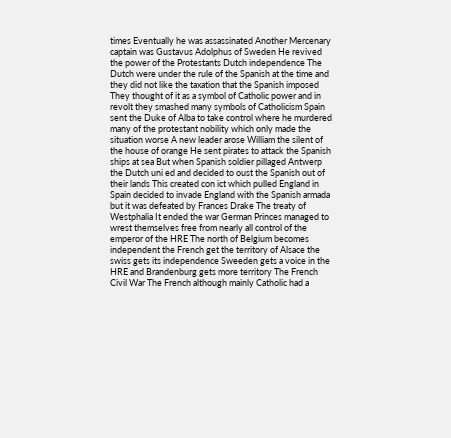times Eventually he was assassinated Another Mercenary captain was Gustavus Adolphus of Sweden He revived the power of the Protestants Dutch independence The Dutch were under the rule of the Spanish at the time and they did not like the taxation that the Spanish imposed They thought of it as a symbol of Catholic power and in revolt they smashed many symbols of Catholicism Spain sent the Duke of Alba to take control where he murdered many of the protestant nobility which only made the situation worse A new leader arose William the silent of the house of orange He sent pirates to attack the Spanish ships at sea But when Spanish soldier pillaged Antwerp the Dutch uni ed and decided to oust the Spanish out of their lands This created con ict which pulled England in Spain decided to invade England with the Spanish armada but it was defeated by Frances Drake The treaty of Westphalia It ended the war German Princes managed to wrest themselves free from nearly all control of the emperor of the HRE The north of Belgium becomes independent the French get the territory of Alsace the swiss gets its independence Sweeden gets a voice in the HRE and Brandenburg gets more territory The French Civil War The French although mainly Catholic had a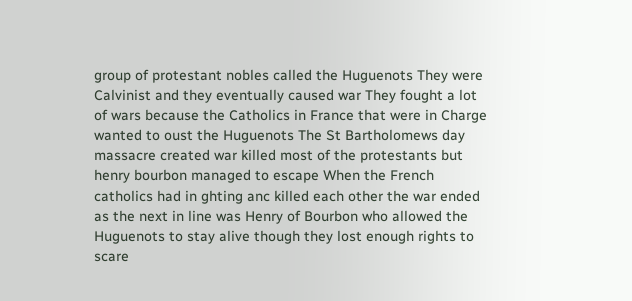group of protestant nobles called the Huguenots They were Calvinist and they eventually caused war They fought a lot of wars because the Catholics in France that were in Charge wanted to oust the Huguenots The St Bartholomews day massacre created war killed most of the protestants but henry bourbon managed to escape When the French catholics had in ghting anc killed each other the war ended as the next in line was Henry of Bourbon who allowed the Huguenots to stay alive though they lost enough rights to scare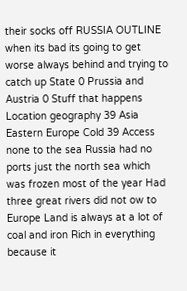their socks off RUSSIA OUTLINE when its bad its going to get worse always behind and trying to catch up State 0 Prussia and Austria 0 Stuff that happens Location geography 39 Asia Eastern Europe Cold 39 Access none to the sea Russia had no ports just the north sea which was frozen most of the year Had three great rivers did not ow to Europe Land is always at a lot of coal and iron Rich in everything because it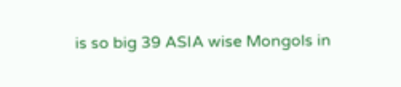is so big 39 ASIA wise Mongols in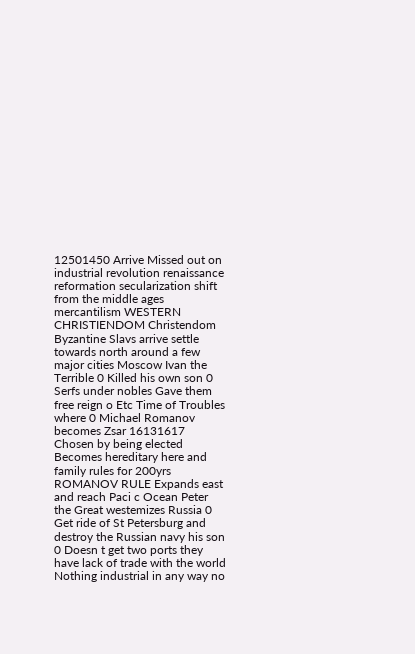12501450 Arrive Missed out on industrial revolution renaissance reformation secularization shift from the middle ages mercantilism WESTERN CHRISTIENDOM Christendom Byzantine Slavs arrive settle towards north around a few major cities Moscow Ivan the Terrible 0 Killed his own son 0 Serfs under nobles Gave them free reign o Etc Time of Troubles where 0 Michael Romanov becomes Zsar 16131617 Chosen by being elected Becomes hereditary here and family rules for 200yrs ROMANOV RULE Expands east and reach Paci c Ocean Peter the Great westemizes Russia 0 Get ride of St Petersburg and destroy the Russian navy his son 0 Doesn t get two ports they have lack of trade with the world Nothing industrial in any way no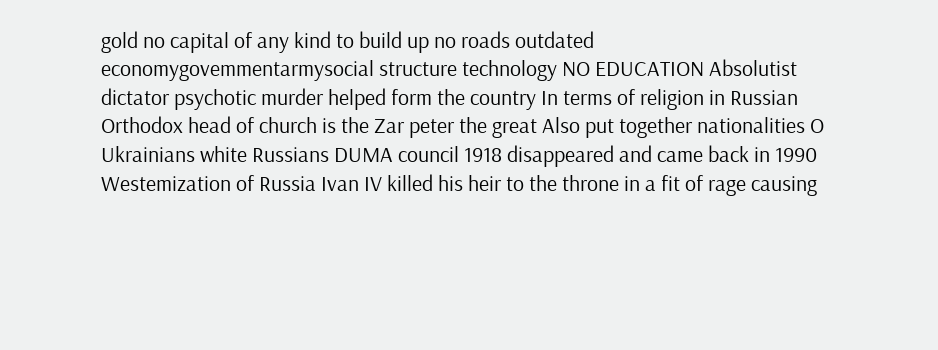gold no capital of any kind to build up no roads outdated economygovemmentarmysocial structure technology NO EDUCATION Absolutist dictator psychotic murder helped form the country In terms of religion in Russian Orthodox head of church is the Zar peter the great Also put together nationalities O Ukrainians white Russians DUMA council 1918 disappeared and came back in 1990 Westemization of Russia Ivan IV killed his heir to the throne in a fit of rage causing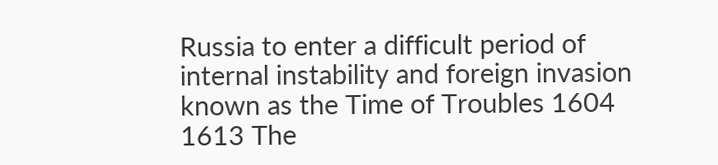Russia to enter a difficult period of internal instability and foreign invasion known as the Time of Troubles 1604 1613 The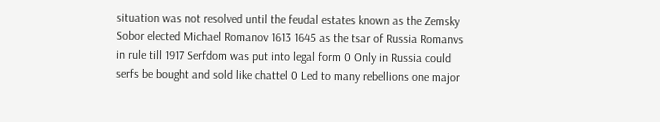situation was not resolved until the feudal estates known as the Zemsky Sobor elected Michael Romanov 1613 1645 as the tsar of Russia Romanvs in rule till 1917 Serfdom was put into legal form 0 Only in Russia could serfs be bought and sold like chattel 0 Led to many rebellions one major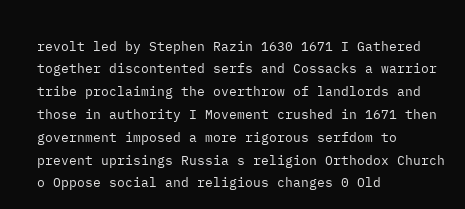revolt led by Stephen Razin 1630 1671 I Gathered together discontented serfs and Cossacks a warrior tribe proclaiming the overthrow of landlords and those in authority I Movement crushed in 1671 then government imposed a more rigorous serfdom to prevent uprisings Russia s religion Orthodox Church o Oppose social and religious changes 0 Old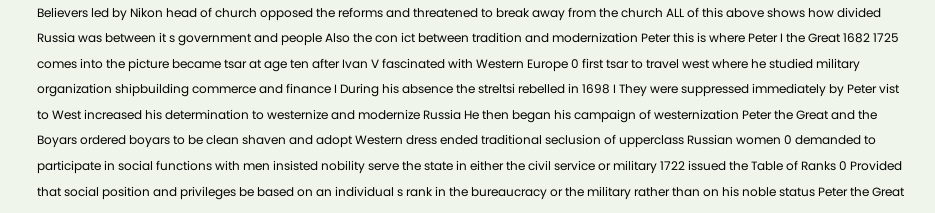Believers led by Nikon head of church opposed the reforms and threatened to break away from the church ALL of this above shows how divided Russia was between it s government and people Also the con ict between tradition and modernization Peter this is where Peter I the Great 1682 1725 comes into the picture became tsar at age ten after Ivan V fascinated with Western Europe 0 first tsar to travel west where he studied military organization shipbuilding commerce and finance I During his absence the streltsi rebelled in 1698 I They were suppressed immediately by Peter vist to West increased his determination to westernize and modernize Russia He then began his campaign of westernization Peter the Great and the Boyars ordered boyars to be clean shaven and adopt Western dress ended traditional seclusion of upperclass Russian women 0 demanded to participate in social functions with men insisted nobility serve the state in either the civil service or military 1722 issued the Table of Ranks 0 Provided that social position and privileges be based on an individual s rank in the bureaucracy or the military rather than on his noble status Peter the Great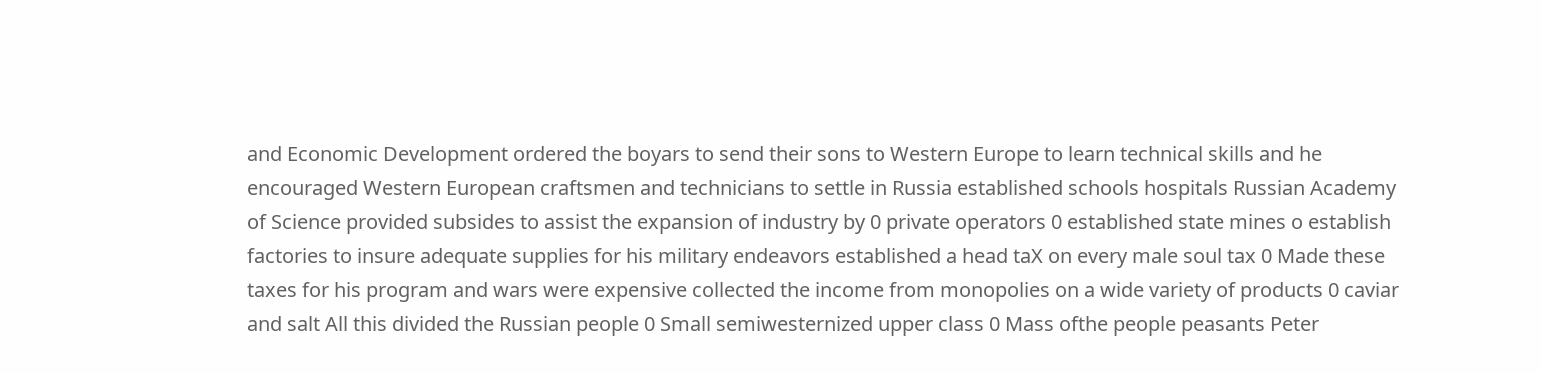and Economic Development ordered the boyars to send their sons to Western Europe to learn technical skills and he encouraged Western European craftsmen and technicians to settle in Russia established schools hospitals Russian Academy of Science provided subsides to assist the expansion of industry by 0 private operators 0 established state mines o establish factories to insure adequate supplies for his military endeavors established a head taX on every male soul tax 0 Made these taxes for his program and wars were expensive collected the income from monopolies on a wide variety of products 0 caviar and salt All this divided the Russian people 0 Small semiwesternized upper class 0 Mass ofthe people peasants Peter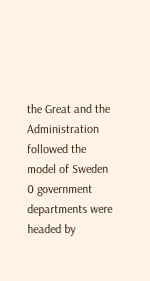the Great and the Administration followed the model of Sweden 0 government departments were headed by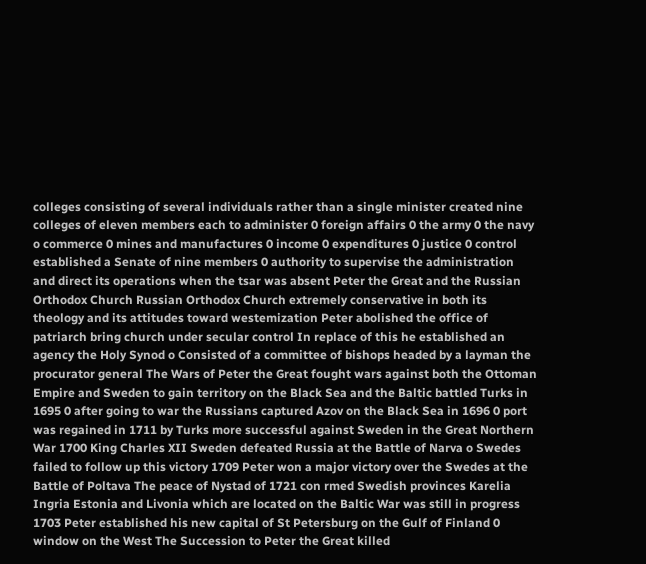colleges consisting of several individuals rather than a single minister created nine colleges of eleven members each to administer 0 foreign affairs 0 the army 0 the navy o commerce 0 mines and manufactures 0 income 0 expenditures 0 justice 0 control established a Senate of nine members 0 authority to supervise the administration and direct its operations when the tsar was absent Peter the Great and the Russian Orthodox Church Russian Orthodox Church extremely conservative in both its theology and its attitudes toward westemization Peter abolished the office of patriarch bring church under secular control In replace of this he established an agency the Holy Synod o Consisted of a committee of bishops headed by a layman the procurator general The Wars of Peter the Great fought wars against both the Ottoman Empire and Sweden to gain territory on the Black Sea and the Baltic battled Turks in 1695 0 after going to war the Russians captured Azov on the Black Sea in 1696 0 port was regained in 1711 by Turks more successful against Sweden in the Great Northern War 1700 King Charles XII Sweden defeated Russia at the Battle of Narva o Swedes failed to follow up this victory 1709 Peter won a major victory over the Swedes at the Battle of Poltava The peace of Nystad of 1721 con rmed Swedish provinces Karelia Ingria Estonia and Livonia which are located on the Baltic War was still in progress 1703 Peter established his new capital of St Petersburg on the Gulf of Finland 0 window on the West The Succession to Peter the Great killed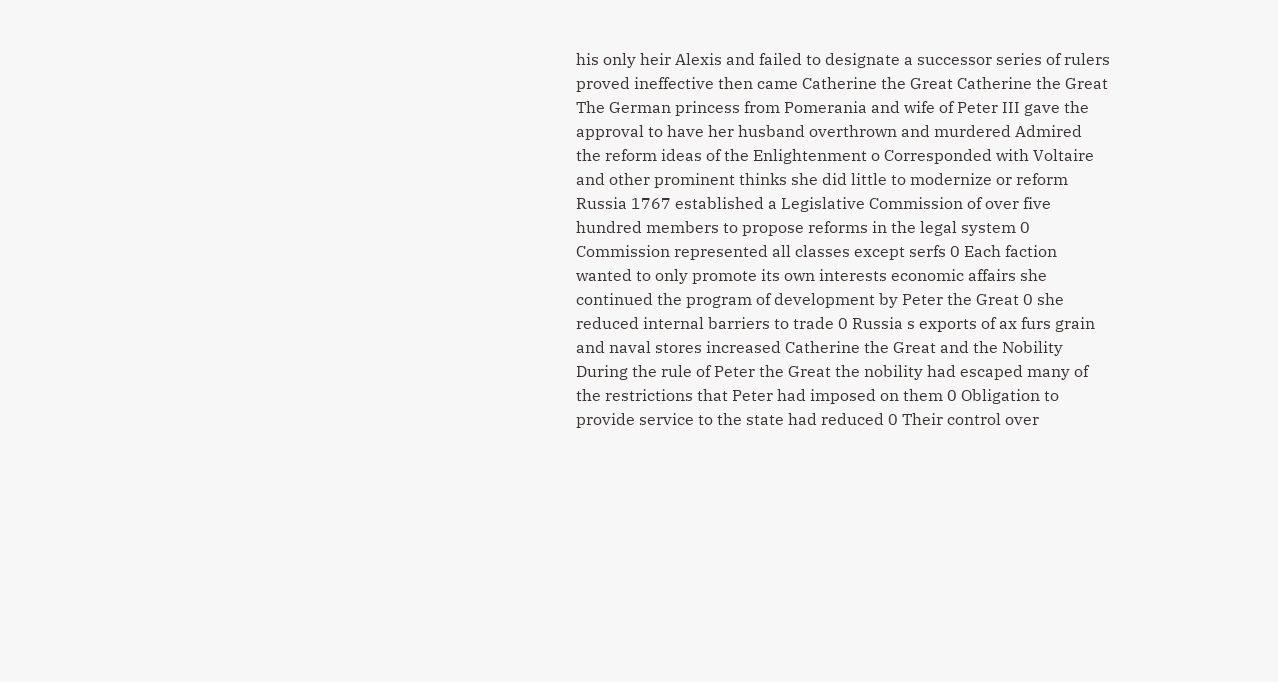his only heir Alexis and failed to designate a successor series of rulers proved ineffective then came Catherine the Great Catherine the Great The German princess from Pomerania and wife of Peter III gave the approval to have her husband overthrown and murdered Admired the reform ideas of the Enlightenment o Corresponded with Voltaire and other prominent thinks she did little to modernize or reform Russia 1767 established a Legislative Commission of over five hundred members to propose reforms in the legal system 0 Commission represented all classes except serfs 0 Each faction wanted to only promote its own interests economic affairs she continued the program of development by Peter the Great 0 she reduced internal barriers to trade 0 Russia s exports of ax furs grain and naval stores increased Catherine the Great and the Nobility During the rule of Peter the Great the nobility had escaped many of the restrictions that Peter had imposed on them 0 Obligation to provide service to the state had reduced 0 Their control over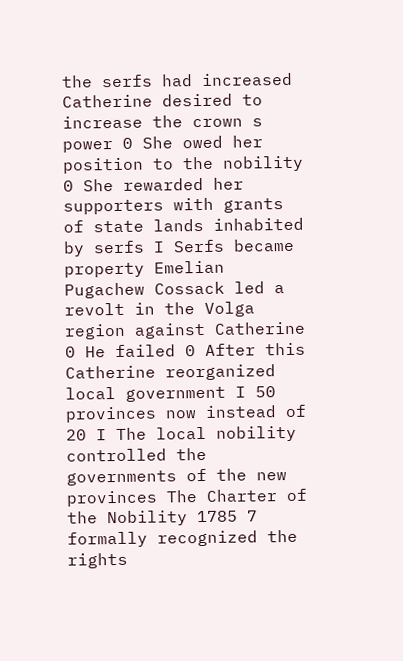the serfs had increased Catherine desired to increase the crown s power 0 She owed her position to the nobility 0 She rewarded her supporters with grants of state lands inhabited by serfs I Serfs became property Emelian Pugachew Cossack led a revolt in the Volga region against Catherine 0 He failed 0 After this Catherine reorganized local government I 50 provinces now instead of 20 I The local nobility controlled the governments of the new provinces The Charter of the Nobility 1785 7 formally recognized the rights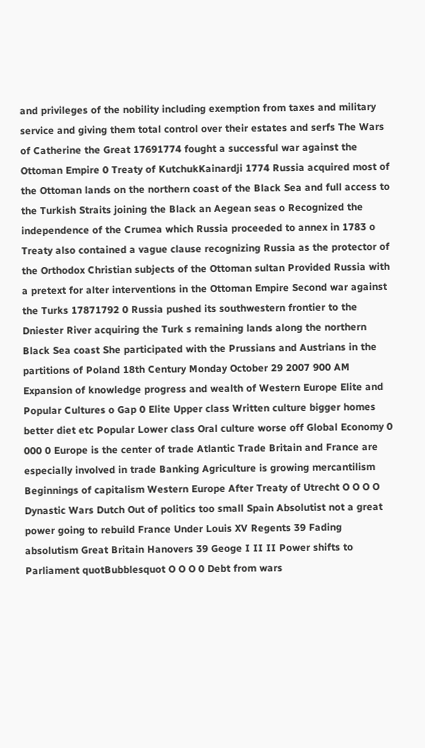and privileges of the nobility including exemption from taxes and military service and giving them total control over their estates and serfs The Wars of Catherine the Great 17691774 fought a successful war against the Ottoman Empire 0 Treaty of KutchukKainardji 1774 Russia acquired most of the Ottoman lands on the northern coast of the Black Sea and full access to the Turkish Straits joining the Black an Aegean seas o Recognized the independence of the Crumea which Russia proceeded to annex in 1783 o Treaty also contained a vague clause recognizing Russia as the protector of the Orthodox Christian subjects of the Ottoman sultan Provided Russia with a pretext for alter interventions in the Ottoman Empire Second war against the Turks 17871792 0 Russia pushed its southwestern frontier to the Dniester River acquiring the Turk s remaining lands along the northern Black Sea coast She participated with the Prussians and Austrians in the partitions of Poland 18th Century Monday October 29 2007 900 AM Expansion of knowledge progress and wealth of Western Europe Elite and Popular Cultures o Gap 0 Elite Upper class Written culture bigger homes better diet etc Popular Lower class Oral culture worse off Global Economy 0 000 0 Europe is the center of trade Atlantic Trade Britain and France are especially involved in trade Banking Agriculture is growing mercantilism Beginnings of capitalism Western Europe After Treaty of Utrecht O O O O Dynastic Wars Dutch Out of politics too small Spain Absolutist not a great power going to rebuild France Under Louis XV Regents 39 Fading absolutism Great Britain Hanovers 39 Geoge I II II Power shifts to Parliament quotBubblesquot O O O 0 Debt from wars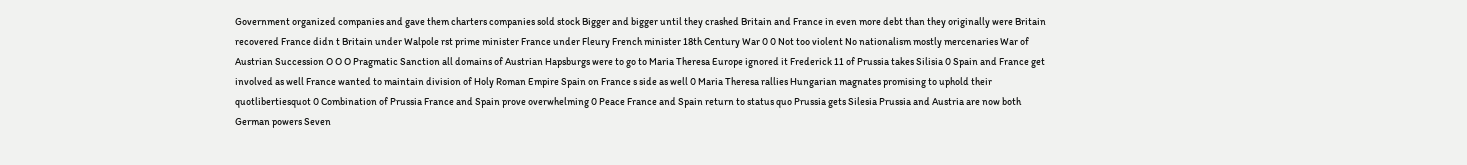Government organized companies and gave them charters companies sold stock Bigger and bigger until they crashed Britain and France in even more debt than they originally were Britain recovered France didn t Britain under Walpole rst prime minister France under Fleury French minister 18th Century War 0 0 Not too violent No nationalism mostly mercenaries War of Austrian Succession O O O Pragmatic Sanction all domains of Austrian Hapsburgs were to go to Maria Theresa Europe ignored it Frederick 11 of Prussia takes Silisia 0 Spain and France get involved as well France wanted to maintain division of Holy Roman Empire Spain on France s side as well 0 Maria Theresa rallies Hungarian magnates promising to uphold their quotlibertiesquot 0 Combination of Prussia France and Spain prove overwhelming 0 Peace France and Spain return to status quo Prussia gets Silesia Prussia and Austria are now both German powers Seven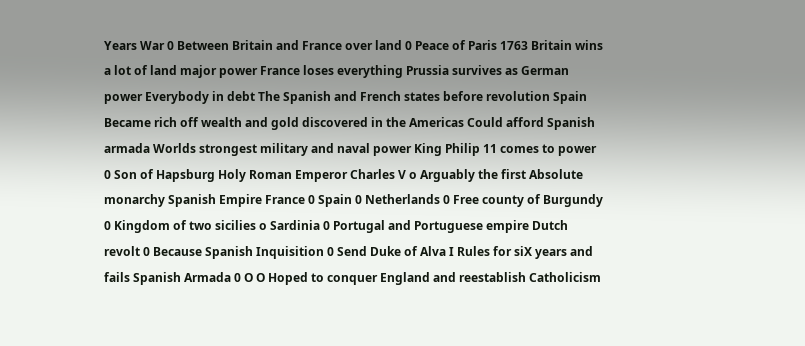Years War 0 Between Britain and France over land 0 Peace of Paris 1763 Britain wins a lot of land major power France loses everything Prussia survives as German power Everybody in debt The Spanish and French states before revolution Spain Became rich off wealth and gold discovered in the Americas Could afford Spanish armada Worlds strongest military and naval power King Philip 11 comes to power 0 Son of Hapsburg Holy Roman Emperor Charles V o Arguably the first Absolute monarchy Spanish Empire France 0 Spain 0 Netherlands 0 Free county of Burgundy 0 Kingdom of two sicilies o Sardinia 0 Portugal and Portuguese empire Dutch revolt 0 Because Spanish Inquisition 0 Send Duke of Alva I Rules for siX years and fails Spanish Armada 0 O O Hoped to conquer England and reestablish Catholicism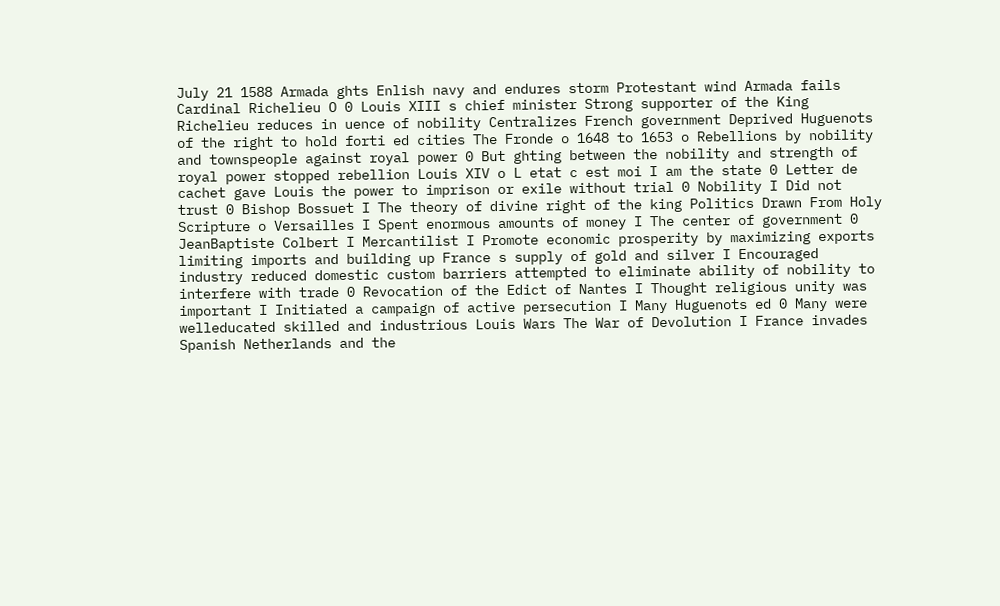July 21 1588 Armada ghts Enlish navy and endures storm Protestant wind Armada fails Cardinal Richelieu O 0 Louis XIII s chief minister Strong supporter of the King Richelieu reduces in uence of nobility Centralizes French government Deprived Huguenots of the right to hold forti ed cities The Fronde o 1648 to 1653 o Rebellions by nobility and townspeople against royal power 0 But ghting between the nobility and strength of royal power stopped rebellion Louis XIV o L etat c est moi I am the state 0 Letter de cachet gave Louis the power to imprison or exile without trial 0 Nobility I Did not trust 0 Bishop Bossuet I The theory of divine right of the king Politics Drawn From Holy Scripture o Versailles I Spent enormous amounts of money I The center of government 0 JeanBaptiste Colbert I Mercantilist I Promote economic prosperity by maximizing exports limiting imports and building up France s supply of gold and silver I Encouraged industry reduced domestic custom barriers attempted to eliminate ability of nobility to interfere with trade 0 Revocation of the Edict of Nantes I Thought religious unity was important I Initiated a campaign of active persecution I Many Huguenots ed 0 Many were welleducated skilled and industrious Louis Wars The War of Devolution I France invades Spanish Netherlands and the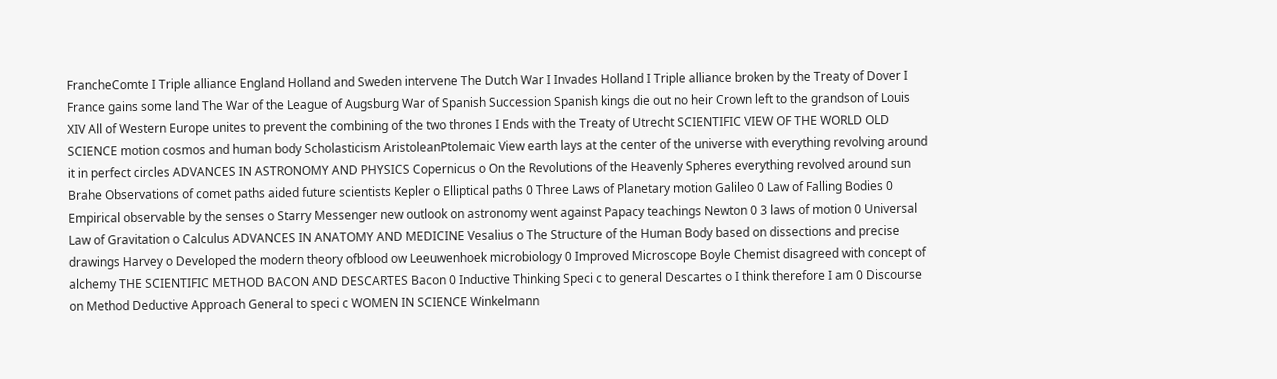FrancheComte I Triple alliance England Holland and Sweden intervene The Dutch War I Invades Holland I Triple alliance broken by the Treaty of Dover I France gains some land The War of the League of Augsburg War of Spanish Succession Spanish kings die out no heir Crown left to the grandson of Louis XIV All of Western Europe unites to prevent the combining of the two thrones I Ends with the Treaty of Utrecht SCIENTIFIC VIEW OF THE WORLD OLD SCIENCE motion cosmos and human body Scholasticism AristoleanPtolemaic View earth lays at the center of the universe with everything revolving around it in perfect circles ADVANCES IN ASTRONOMY AND PHYSICS Copernicus o On the Revolutions of the Heavenly Spheres everything revolved around sun Brahe Observations of comet paths aided future scientists Kepler o Elliptical paths 0 Three Laws of Planetary motion Galileo 0 Law of Falling Bodies 0 Empirical observable by the senses o Starry Messenger new outlook on astronomy went against Papacy teachings Newton 0 3 laws of motion 0 Universal Law of Gravitation o Calculus ADVANCES IN ANATOMY AND MEDICINE Vesalius o The Structure of the Human Body based on dissections and precise drawings Harvey o Developed the modern theory ofblood ow Leeuwenhoek microbiology 0 Improved Microscope Boyle Chemist disagreed with concept of alchemy THE SCIENTIFIC METHOD BACON AND DESCARTES Bacon 0 Inductive Thinking Speci c to general Descartes o I think therefore I am 0 Discourse on Method Deductive Approach General to speci c WOMEN IN SCIENCE Winkelmann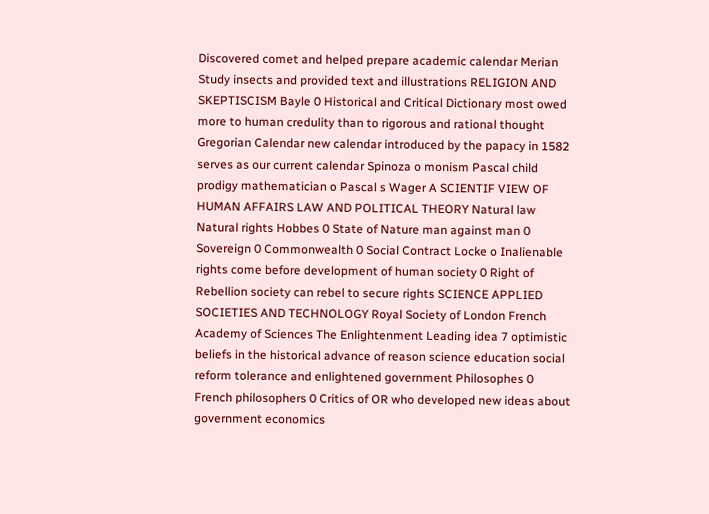Discovered comet and helped prepare academic calendar Merian Study insects and provided text and illustrations RELIGION AND SKEPTISCISM Bayle 0 Historical and Critical Dictionary most owed more to human credulity than to rigorous and rational thought Gregorian Calendar new calendar introduced by the papacy in 1582 serves as our current calendar Spinoza o monism Pascal child prodigy mathematician o Pascal s Wager A SCIENTIF VIEW OF HUMAN AFFAIRS LAW AND POLITICAL THEORY Natural law Natural rights Hobbes 0 State of Nature man against man 0 Sovereign 0 Commonwealth 0 Social Contract Locke o Inalienable rights come before development of human society 0 Right of Rebellion society can rebel to secure rights SCIENCE APPLIED SOCIETIES AND TECHNOLOGY Royal Society of London French Academy of Sciences The Enlightenment Leading idea 7 optimistic beliefs in the historical advance of reason science education social reform tolerance and enlightened government Philosophes 0 French philosophers 0 Critics of OR who developed new ideas about government economics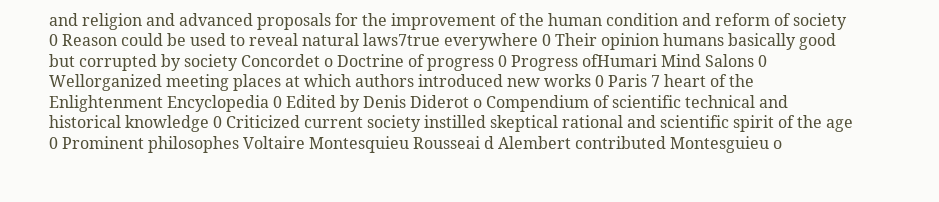and religion and advanced proposals for the improvement of the human condition and reform of society 0 Reason could be used to reveal natural laws7true everywhere 0 Their opinion humans basically good but corrupted by society Concordet o Doctrine of progress 0 Progress ofHumari Mind Salons 0 Wellorganized meeting places at which authors introduced new works 0 Paris 7 heart of the Enlightenment Encyclopedia 0 Edited by Denis Diderot o Compendium of scientific technical and historical knowledge 0 Criticized current society instilled skeptical rational and scientific spirit of the age 0 Prominent philosophes Voltaire Montesquieu Rousseai d Alembert contributed Montesguieu o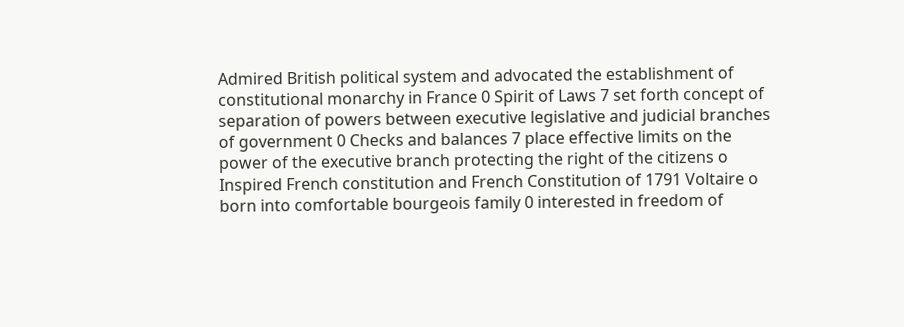Admired British political system and advocated the establishment of constitutional monarchy in France 0 Spirit of Laws 7 set forth concept of separation of powers between executive legislative and judicial branches of government 0 Checks and balances 7 place effective limits on the power of the executive branch protecting the right of the citizens o Inspired French constitution and French Constitution of 1791 Voltaire o born into comfortable bourgeois family 0 interested in freedom of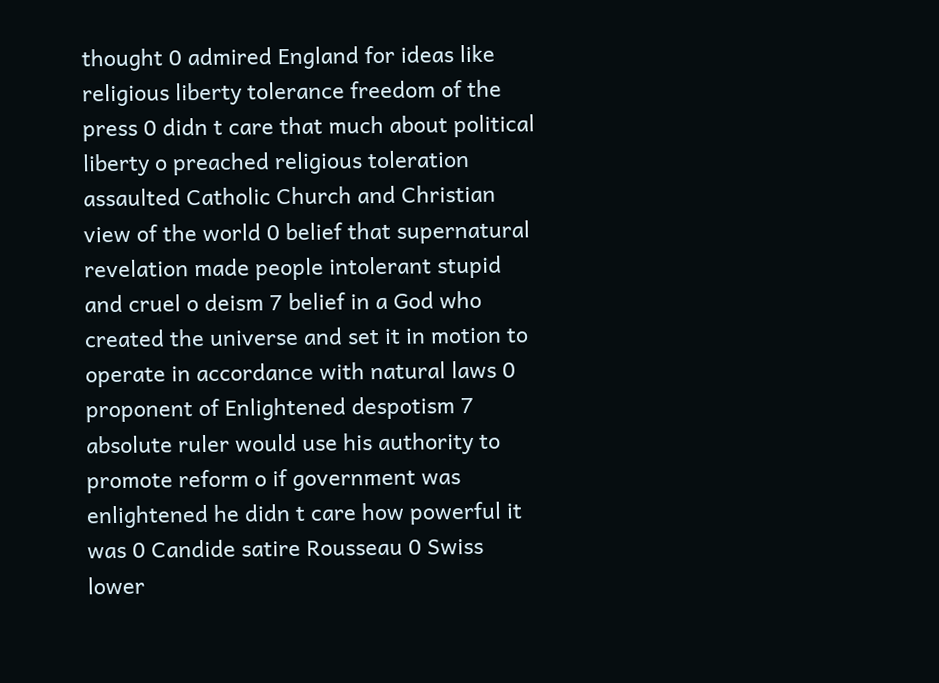thought 0 admired England for ideas like religious liberty tolerance freedom of the press 0 didn t care that much about political liberty o preached religious toleration assaulted Catholic Church and Christian view of the world 0 belief that supernatural revelation made people intolerant stupid and cruel o deism 7 belief in a God who created the universe and set it in motion to operate in accordance with natural laws 0 proponent of Enlightened despotism 7 absolute ruler would use his authority to promote reform o if government was enlightened he didn t care how powerful it was 0 Candide satire Rousseau 0 Swiss lower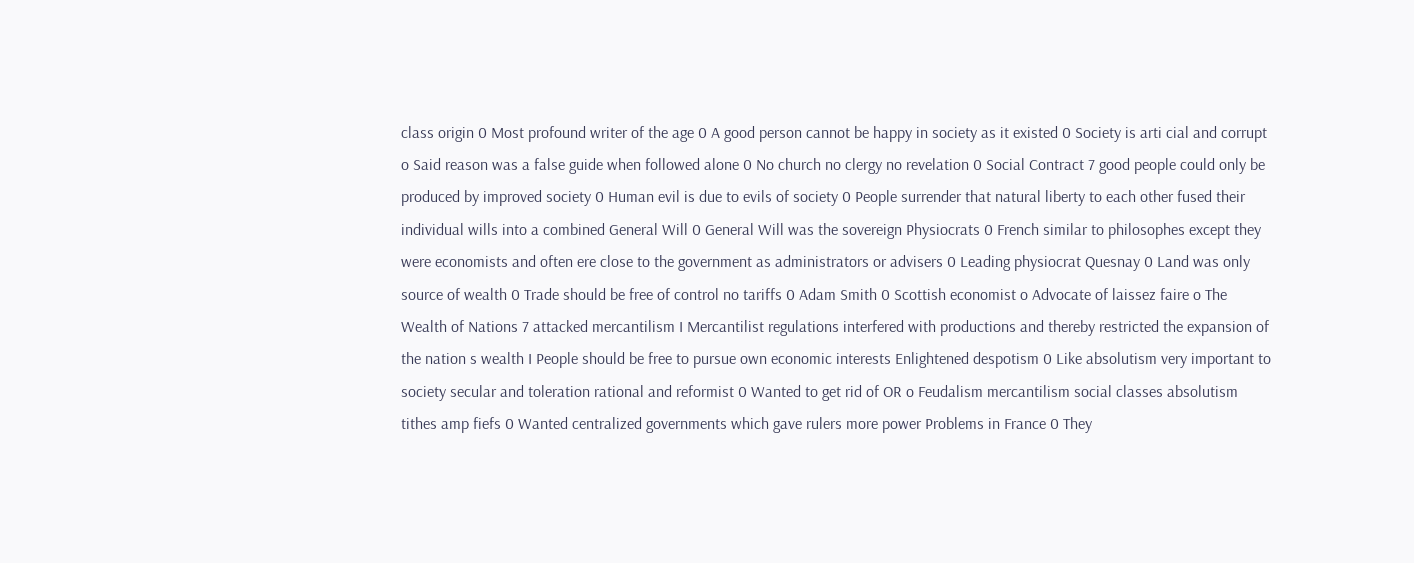class origin 0 Most profound writer of the age 0 A good person cannot be happy in society as it existed 0 Society is arti cial and corrupt o Said reason was a false guide when followed alone 0 No church no clergy no revelation 0 Social Contract 7 good people could only be produced by improved society 0 Human evil is due to evils of society 0 People surrender that natural liberty to each other fused their individual wills into a combined General Will 0 General Will was the sovereign Physiocrats 0 French similar to philosophes except they were economists and often ere close to the government as administrators or advisers 0 Leading physiocrat Quesnay 0 Land was only source of wealth 0 Trade should be free of control no tariffs 0 Adam Smith 0 Scottish economist o Advocate of laissez faire o The Wealth of Nations 7 attacked mercantilism I Mercantilist regulations interfered with productions and thereby restricted the expansion of the nation s wealth I People should be free to pursue own economic interests Enlightened despotism 0 Like absolutism very important to society secular and toleration rational and reformist 0 Wanted to get rid of OR o Feudalism mercantilism social classes absolutism tithes amp fiefs 0 Wanted centralized governments which gave rulers more power Problems in France 0 They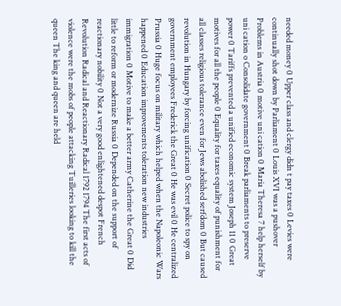needed money 0 Upper class and clergy didn t pay taxes 0 Levies were continually shot down by Parliament 0 Louis XVI was a pushover Problems in Austria 0 motive uni cation 0 Maria Theresa 7 help herself by uni cation o Consolidate government 0 Break parliaments to preserve power 0 Tariffs prevented a unified economic system Joseph 11 0 Great motives for all the people 0 Equality for taxes equality of punishment for all classes religious tolerance even for Jews abolished serfdom 0 But caused revolution in Hungary by forcing unification 0 Secret police to spy on government employees Frederick the Great 0 He was evil 0 He centralized Prussia 0 Huge focus on military which helped when the Napoleonic Wars happened 0 Education improvements toleration new industries immigration 0 Motive to make a better army Catherine the Great 0 Did little to reform or modernize Russia 0 Depended on the support of reactionary nobility 0 Not a very good enlightened despot French Revolution Radical and Reactionary Radical 1792 1794 The first acts of violence were the mobs of people attacking Tuilleries looking to kill the queen The king and queen are held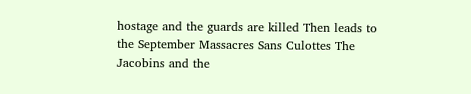hostage and the guards are killed Then leads to the September Massacres Sans Culottes The Jacobins and the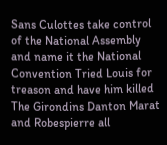Sans Culottes take control of the National Assembly and name it the National Convention Tried Louis for treason and have him killed The Girondins Danton Marat and Robespierre all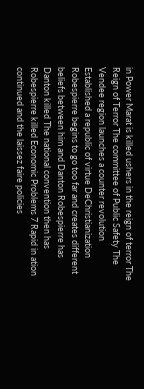in Power Marat is killed ushers in the reign of terror The Reign of Terror The committee of Public Safety The Vendee region launches a counter revolution Established a republic of virtue DeChristianization Robespierre begins to go too far and creates different beliefs between him and Danton Robespierre has Danton killed The national convention then has Robespierre killed Economic Problems 7 Rapid in ation continued and the laissez faire policies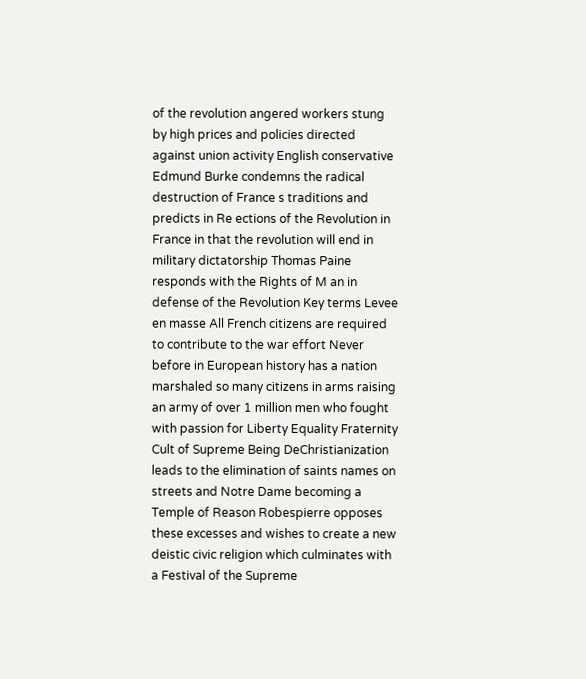of the revolution angered workers stung by high prices and policies directed against union activity English conservative Edmund Burke condemns the radical destruction of France s traditions and predicts in Re ections of the Revolution in France in that the revolution will end in military dictatorship Thomas Paine responds with the Rights of M an in defense of the Revolution Key terms Levee en masse All French citizens are required to contribute to the war effort Never before in European history has a nation marshaled so many citizens in arms raising an army of over 1 million men who fought with passion for Liberty Equality Fraternity Cult of Supreme Being DeChristianization leads to the elimination of saints names on streets and Notre Dame becoming a Temple of Reason Robespierre opposes these excesses and wishes to create a new deistic civic religion which culminates with a Festival of the Supreme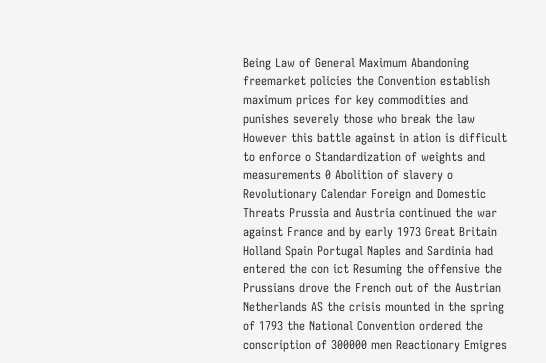Being Law of General Maximum Abandoning freemarket policies the Convention establish maximum prices for key commodities and punishes severely those who break the law However this battle against in ation is difficult to enforce o Standardization of weights and measurements 0 Abolition of slavery o Revolutionary Calendar Foreign and Domestic Threats Prussia and Austria continued the war against France and by early 1973 Great Britain Holland Spain Portugal Naples and Sardinia had entered the con ict Resuming the offensive the Prussians drove the French out of the Austrian Netherlands AS the crisis mounted in the spring of 1793 the National Convention ordered the conscription of 300000 men Reactionary Emigres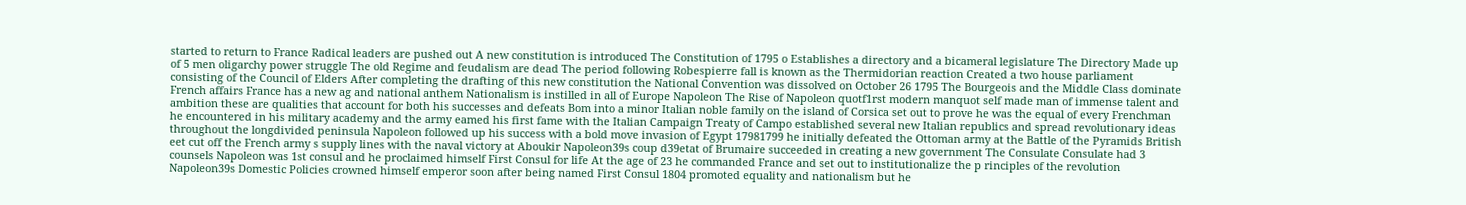started to return to France Radical leaders are pushed out A new constitution is introduced The Constitution of 1795 o Establishes a directory and a bicameral legislature The Directory Made up of 5 men oligarchy power struggle The old Regime and feudalism are dead The period following Robespierre fall is known as the Thermidorian reaction Created a two house parliament consisting of the Council of Elders After completing the drafting of this new constitution the National Convention was dissolved on October 26 1795 The Bourgeois and the Middle Class dominate French affairs France has a new ag and national anthem Nationalism is instilled in all of Europe Napoleon The Rise of Napoleon quotf1rst modern manquot self made man of immense talent and ambition these are qualities that account for both his successes and defeats Bom into a minor Italian noble family on the island of Corsica set out to prove he was the equal of every Frenchman he encountered in his military academy and the army eamed his first fame with the Italian Campaign Treaty of Campo established several new Italian republics and spread revolutionary ideas throughout the longdivided peninsula Napoleon followed up his success with a bold move invasion of Egypt 17981799 he initially defeated the Ottoman army at the Battle of the Pyramids British eet cut off the French army s supply lines with the naval victory at Aboukir Napoleon39s coup d39etat of Brumaire succeeded in creating a new government The Consulate Consulate had 3 counsels Napoleon was 1st consul and he proclaimed himself First Consul for life At the age of 23 he commanded France and set out to institutionalize the p rinciples of the revolution Napoleon39s Domestic Policies crowned himself emperor soon after being named First Consul 1804 promoted equality and nationalism but he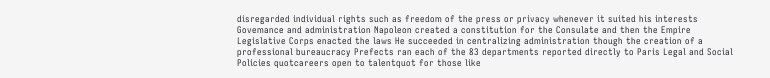disregarded individual rights such as freedom of the press or privacy whenever it suited his interests Govemance and administration Napoleon created a constitution for the Consulate and then the Empire Legislative Corps enacted the laws He succeeded in centralizing administration though the creation of a professional bureaucracy Prefects ran each of the 83 departments reported directly to Paris Legal and Social Policies quotcareers open to talentquot for those like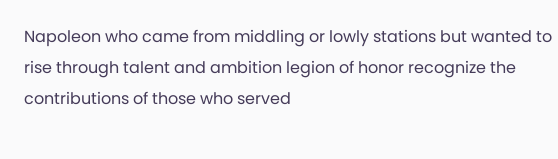Napoleon who came from middling or lowly stations but wanted to rise through talent and ambition legion of honor recognize the contributions of those who served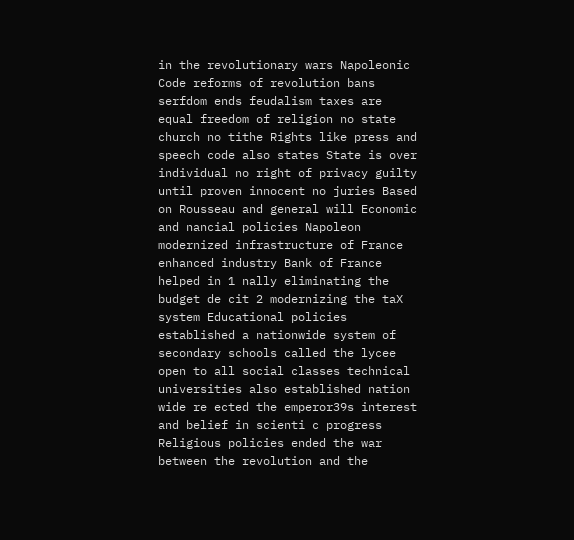in the revolutionary wars Napoleonic Code reforms of revolution bans serfdom ends feudalism taxes are equal freedom of religion no state church no tithe Rights like press and speech code also states State is over individual no right of privacy guilty until proven innocent no juries Based on Rousseau and general will Economic and nancial policies Napoleon modernized infrastructure of France enhanced industry Bank of France helped in 1 nally eliminating the budget de cit 2 modernizing the taX system Educational policies established a nationwide system of secondary schools called the lycee open to all social classes technical universities also established nation wide re ected the emperor39s interest and belief in scienti c progress Religious policies ended the war between the revolution and the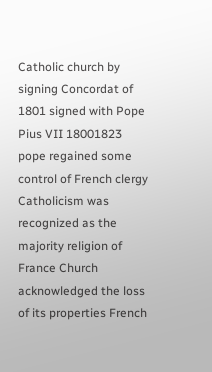Catholic church by signing Concordat of 1801 signed with Pope Pius VII 18001823 pope regained some control of French clergy Catholicism was recognized as the majority religion of France Church acknowledged the loss of its properties French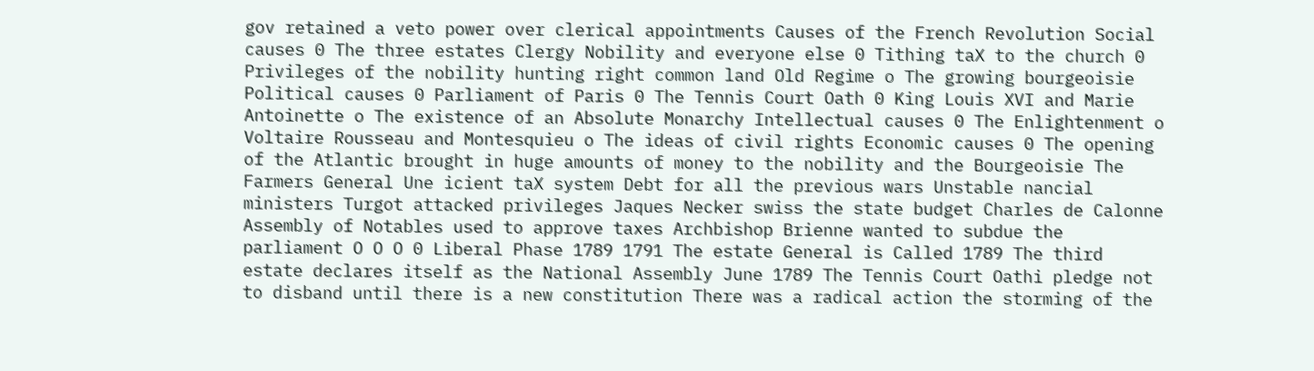gov retained a veto power over clerical appointments Causes of the French Revolution Social causes 0 The three estates Clergy Nobility and everyone else 0 Tithing taX to the church 0 Privileges of the nobility hunting right common land Old Regime o The growing bourgeoisie Political causes 0 Parliament of Paris 0 The Tennis Court Oath 0 King Louis XVI and Marie Antoinette o The existence of an Absolute Monarchy Intellectual causes 0 The Enlightenment o Voltaire Rousseau and Montesquieu o The ideas of civil rights Economic causes 0 The opening of the Atlantic brought in huge amounts of money to the nobility and the Bourgeoisie The Farmers General Une icient taX system Debt for all the previous wars Unstable nancial ministers Turgot attacked privileges Jaques Necker swiss the state budget Charles de Calonne Assembly of Notables used to approve taxes Archbishop Brienne wanted to subdue the parliament O O O 0 Liberal Phase 1789 1791 The estate General is Called 1789 The third estate declares itself as the National Assembly June 1789 The Tennis Court Oathi pledge not to disband until there is a new constitution There was a radical action the storming of the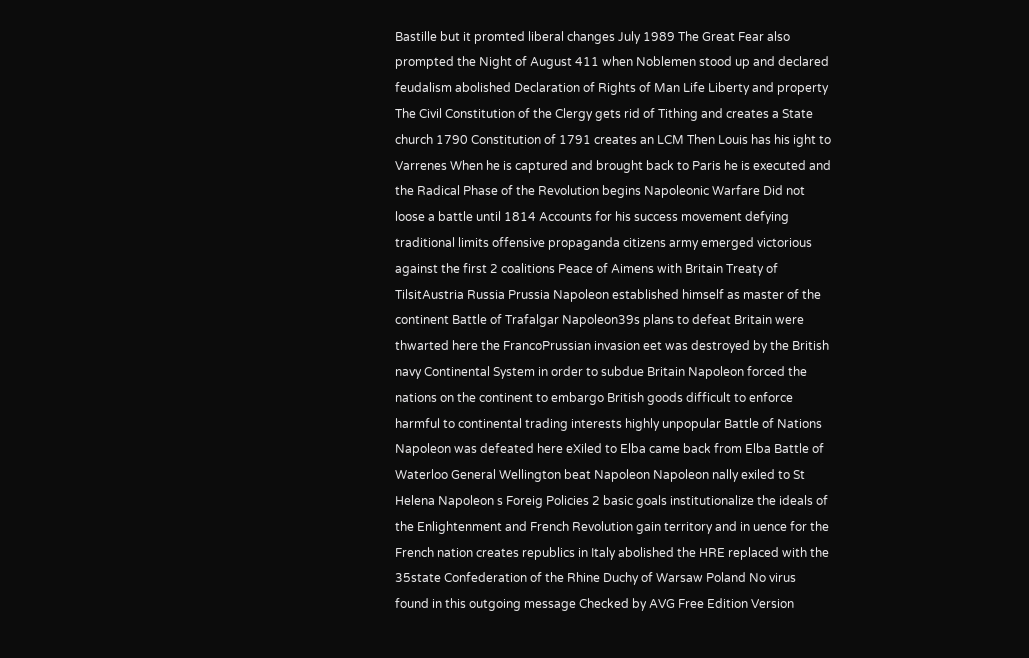Bastille but it promted liberal changes July 1989 The Great Fear also prompted the Night of August 411 when Noblemen stood up and declared feudalism abolished Declaration of Rights of Man Life Liberty and property The Civil Constitution of the Clergy gets rid of Tithing and creates a State church 1790 Constitution of 1791 creates an LCM Then Louis has his ight to Varrenes When he is captured and brought back to Paris he is executed and the Radical Phase of the Revolution begins Napoleonic Warfare Did not loose a battle until 1814 Accounts for his success movement defying traditional limits offensive propaganda citizens army emerged victorious against the first 2 coalitions Peace of Aimens with Britain Treaty of TilsitAustria Russia Prussia Napoleon established himself as master of the continent Battle of Trafalgar Napoleon39s plans to defeat Britain were thwarted here the FrancoPrussian invasion eet was destroyed by the British navy Continental System in order to subdue Britain Napoleon forced the nations on the continent to embargo British goods difficult to enforce harmful to continental trading interests highly unpopular Battle of Nations Napoleon was defeated here eXiled to Elba came back from Elba Battle of Waterloo General Wellington beat Napoleon Napoleon nally exiled to St Helena Napoleon s Foreig Policies 2 basic goals institutionalize the ideals of the Enlightenment and French Revolution gain territory and in uence for the French nation creates republics in Italy abolished the HRE replaced with the 35state Confederation of the Rhine Duchy of Warsaw Poland No virus found in this outgoing message Checked by AVG Free Edition Version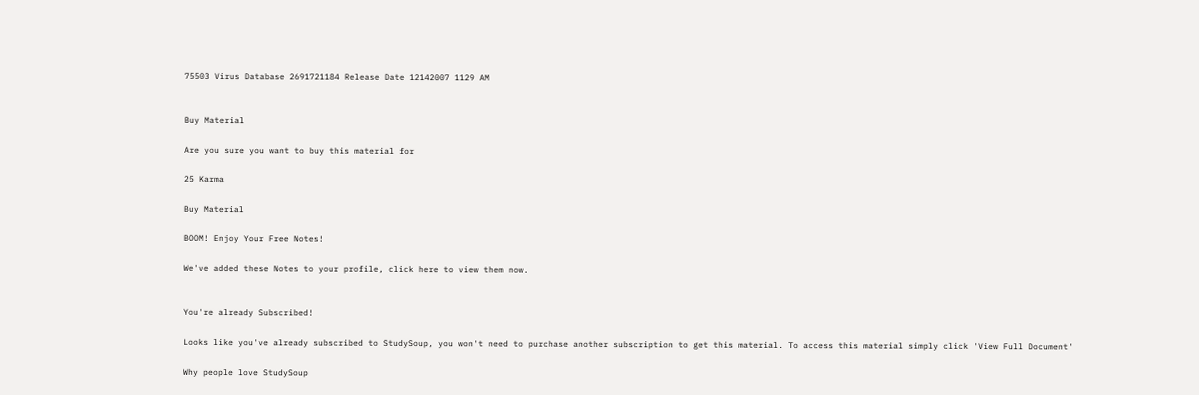75503 Virus Database 2691721184 Release Date 12142007 1129 AM


Buy Material

Are you sure you want to buy this material for

25 Karma

Buy Material

BOOM! Enjoy Your Free Notes!

We've added these Notes to your profile, click here to view them now.


You're already Subscribed!

Looks like you've already subscribed to StudySoup, you won't need to purchase another subscription to get this material. To access this material simply click 'View Full Document'

Why people love StudySoup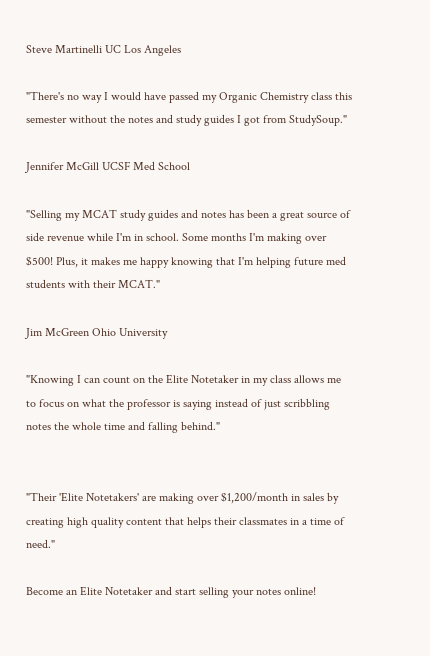Steve Martinelli UC Los Angeles

"There's no way I would have passed my Organic Chemistry class this semester without the notes and study guides I got from StudySoup."

Jennifer McGill UCSF Med School

"Selling my MCAT study guides and notes has been a great source of side revenue while I'm in school. Some months I'm making over $500! Plus, it makes me happy knowing that I'm helping future med students with their MCAT."

Jim McGreen Ohio University

"Knowing I can count on the Elite Notetaker in my class allows me to focus on what the professor is saying instead of just scribbling notes the whole time and falling behind."


"Their 'Elite Notetakers' are making over $1,200/month in sales by creating high quality content that helps their classmates in a time of need."

Become an Elite Notetaker and start selling your notes online!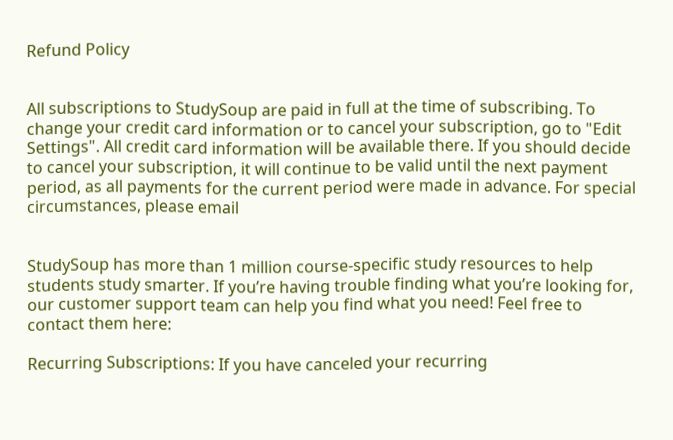Refund Policy


All subscriptions to StudySoup are paid in full at the time of subscribing. To change your credit card information or to cancel your subscription, go to "Edit Settings". All credit card information will be available there. If you should decide to cancel your subscription, it will continue to be valid until the next payment period, as all payments for the current period were made in advance. For special circumstances, please email


StudySoup has more than 1 million course-specific study resources to help students study smarter. If you’re having trouble finding what you’re looking for, our customer support team can help you find what you need! Feel free to contact them here:

Recurring Subscriptions: If you have canceled your recurring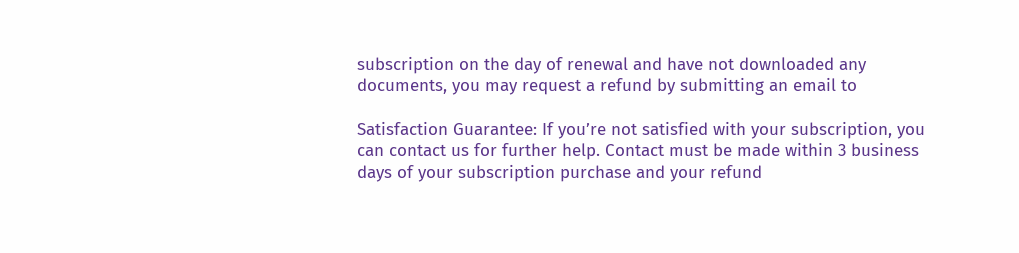subscription on the day of renewal and have not downloaded any documents, you may request a refund by submitting an email to

Satisfaction Guarantee: If you’re not satisfied with your subscription, you can contact us for further help. Contact must be made within 3 business days of your subscription purchase and your refund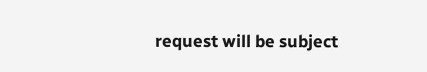request will be subject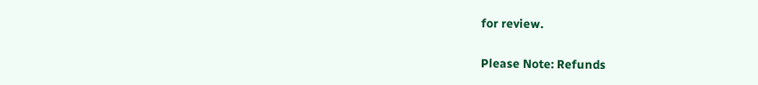for review.

Please Note: Refunds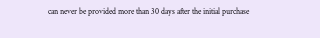can never be provided more than 30 days after the initial purchase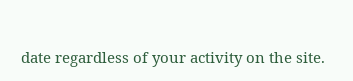date regardless of your activity on the site.